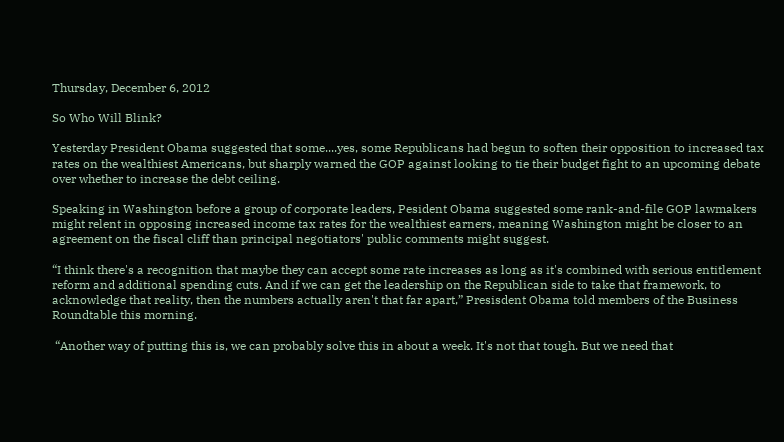Thursday, December 6, 2012

So Who Will Blink?

Yesterday President Obama suggested that some....yes, some Republicans had begun to soften their opposition to increased tax rates on the wealthiest Americans, but sharply warned the GOP against looking to tie their budget fight to an upcoming debate over whether to increase the debt ceiling.

Speaking in Washington before a group of corporate leaders, Pesident Obama suggested some rank-and-file GOP lawmakers might relent in opposing increased income tax rates for the wealthiest earners, meaning Washington might be closer to an agreement on the fiscal cliff than principal negotiators' public comments might suggest.

“I think there's a recognition that maybe they can accept some rate increases as long as it's combined with serious entitlement reform and additional spending cuts. And if we can get the leadership on the Republican side to take that framework, to acknowledge that reality, then the numbers actually aren't that far apart,” Presisdent Obama told members of the Business Roundtable this morning.

 “Another way of putting this is, we can probably solve this in about a week. It's not that tough. But we need that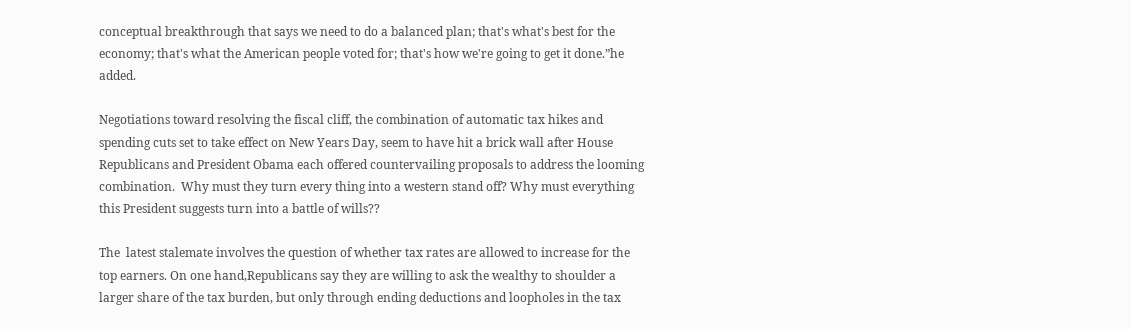conceptual breakthrough that says we need to do a balanced plan; that's what's best for the economy; that's what the American people voted for; that's how we're going to get it done.”he added.

Negotiations toward resolving the fiscal cliff, the combination of automatic tax hikes and spending cuts set to take effect on New Years Day, seem to have hit a brick wall after House Republicans and President Obama each offered countervailing proposals to address the looming combination.  Why must they turn every thing into a western stand off? Why must everything this President suggests turn into a battle of wills??

The  latest stalemate involves the question of whether tax rates are allowed to increase for the top earners. On one hand,Republicans say they are willing to ask the wealthy to shoulder a larger share of the tax burden, but only through ending deductions and loopholes in the tax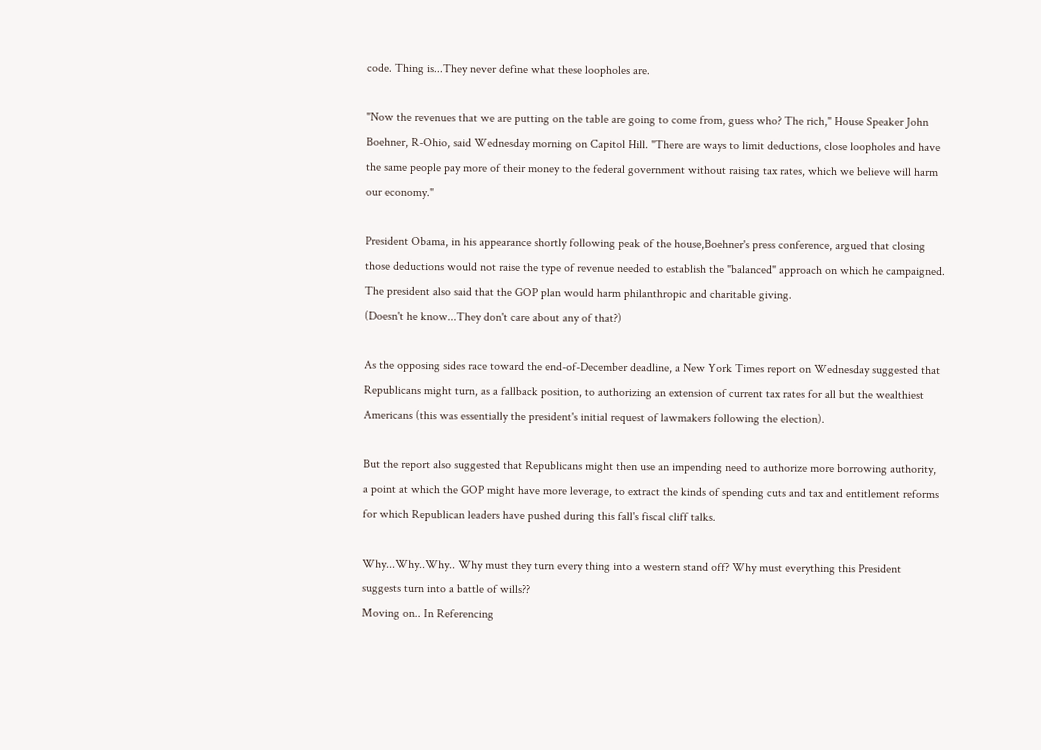code. Thing is...They never define what these loopholes are.

"Now the revenues that we are putting on the table are going to come from, guess who? The rich," House Speaker John Boehner, R-Ohio, said Wednesday morning on Capitol Hill. "There are ways to limit deductions, close loopholes and have the same people pay more of their money to the federal government without raising tax rates, which we believe will harm our economy."

President Obama, in his appearance shortly following peak of the house,Boehner's press conference, argued that closing those deductions would not raise the type of revenue needed to establish the "balanced" approach on which he campaigned. The president also said that the GOP plan would harm philanthropic and charitable giving.
(Doesn't he know...They don't care about any of that?)

As the opposing sides race toward the end-of-December deadline, a New York Times report on Wednesday suggested that Republicans might turn, as a fallback position, to authorizing an extension of current tax rates for all but the wealthiest Americans (this was essentially the president's initial request of lawmakers following the election).

But the report also suggested that Republicans might then use an impending need to authorize more borrowing authority, a point at which the GOP might have more leverage, to extract the kinds of spending cuts and tax and entitlement reforms for which Republican leaders have pushed during this fall's fiscal cliff talks.

Why...Why..Why.. Why must they turn every thing into a western stand off? Why must everything this President suggests turn into a battle of wills??
Moving on.. In Referencing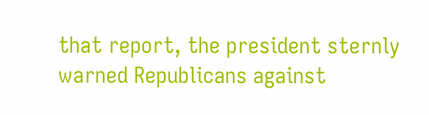that report, the president sternly warned Republicans against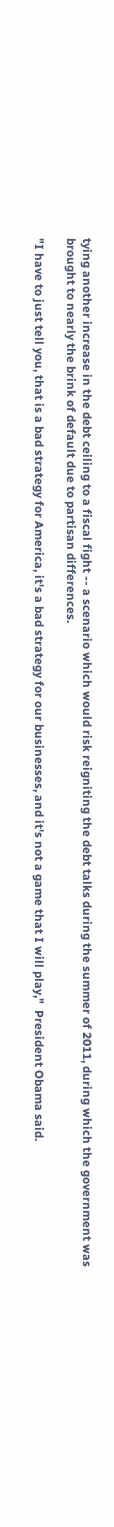tying another increase in the debt ceiling to a fiscal fight -- a scenario which would risk reigniting the debt talks during the summer of 2011, during which the government was brought to nearly the brink of default due to partisan differences.

"I have to just tell you, that is a bad strategy for America, it's a bad strategy for our businesses, and it's not a game that I will play,"  President Obama said.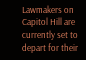Lawmakers on Capitol Hill are currently set to depart for their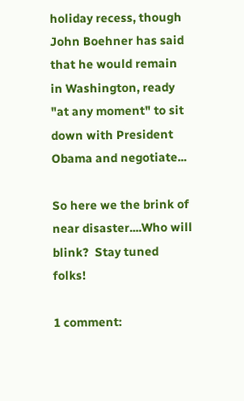holiday recess, though John Boehner has said that he would remain in Washington, ready "at any moment" to sit down with President Obama and negotiate...

So here we the brink of near disaster....Who will blink?  Stay tuned folks!

1 comment: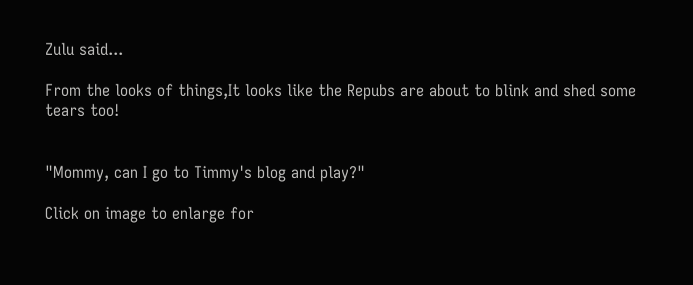Zulu said...

From the looks of things,It looks like the Repubs are about to blink and shed some tears too!


"Mommy, can I go to Timmy's blog and play?"

Click on image to enlarge for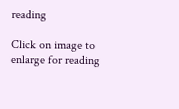reading

Click on image to enlarge for reading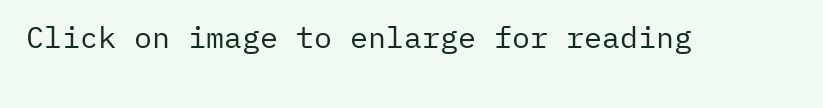Click on image to enlarge for reading